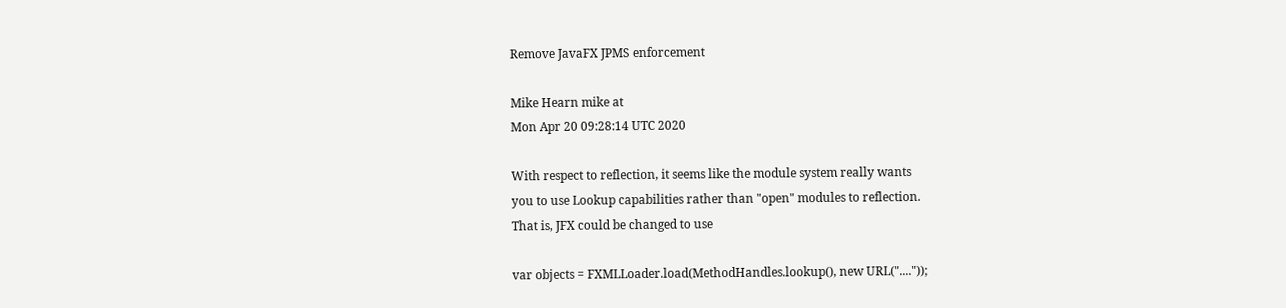Remove JavaFX JPMS enforcement

Mike Hearn mike at
Mon Apr 20 09:28:14 UTC 2020

With respect to reflection, it seems like the module system really wants
you to use Lookup capabilities rather than "open" modules to reflection.
That is, JFX could be changed to use

var objects = FXMLLoader.load(MethodHandles.lookup(), new URL("...."));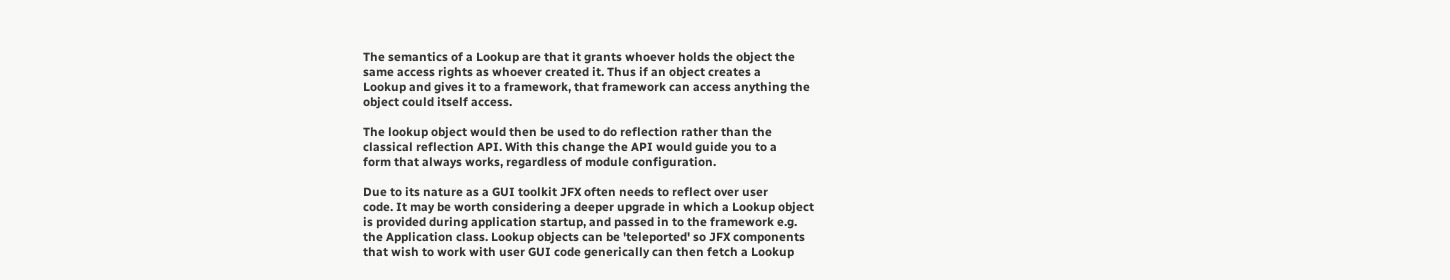The semantics of a Lookup are that it grants whoever holds the object the
same access rights as whoever created it. Thus if an object creates a
Lookup and gives it to a framework, that framework can access anything the
object could itself access.

The lookup object would then be used to do reflection rather than the
classical reflection API. With this change the API would guide you to a
form that always works, regardless of module configuration.

Due to its nature as a GUI toolkit JFX often needs to reflect over user
code. It may be worth considering a deeper upgrade in which a Lookup object
is provided during application startup, and passed in to the framework e.g.
the Application class. Lookup objects can be 'teleported' so JFX components
that wish to work with user GUI code generically can then fetch a Lookup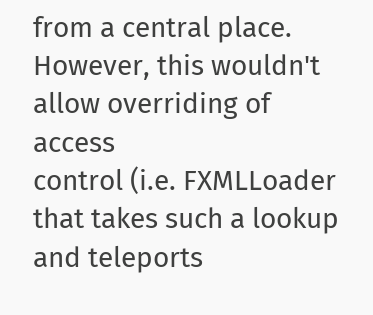from a central place. However, this wouldn't allow overriding of access
control (i.e. FXMLLoader that takes such a lookup and teleports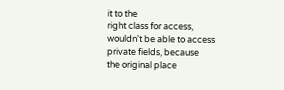it to the
right class for access, wouldn't be able to access private fields, because
the original place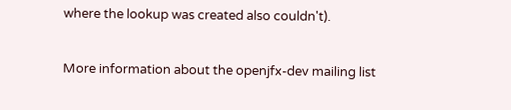where the lookup was created also couldn't).

More information about the openjfx-dev mailing list